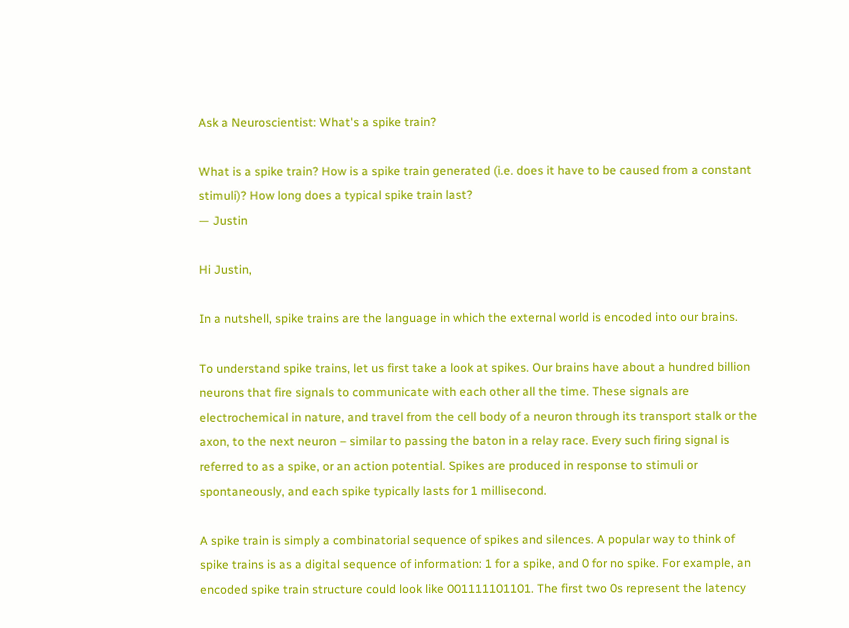Ask a Neuroscientist: What's a spike train?

What is a spike train? How is a spike train generated (i.e. does it have to be caused from a constant stimuli)? How long does a typical spike train last?
— Justin

Hi Justin,

In a nutshell, spike trains are the language in which the external world is encoded into our brains.

To understand spike trains, let us first take a look at spikes. Our brains have about a hundred billion neurons that fire signals to communicate with each other all the time. These signals are electrochemical in nature, and travel from the cell body of a neuron through its transport stalk or the axon, to the next neuron – similar to passing the baton in a relay race. Every such firing signal is referred to as a spike, or an action potential. Spikes are produced in response to stimuli or spontaneously, and each spike typically lasts for 1 millisecond.

A spike train is simply a combinatorial sequence of spikes and silences. A popular way to think of spike trains is as a digital sequence of information: 1 for a spike, and 0 for no spike. For example, an encoded spike train structure could look like 001111101101. The first two 0s represent the latency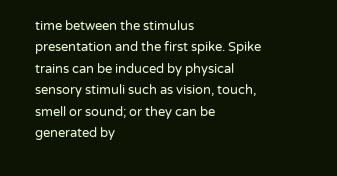time between the stimulus presentation and the first spike. Spike trains can be induced by physical sensory stimuli such as vision, touch, smell or sound; or they can be generated by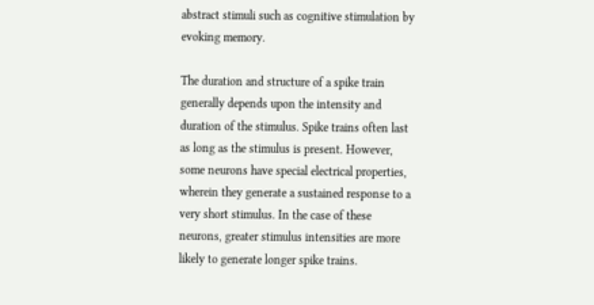abstract stimuli such as cognitive stimulation by evoking memory.

The duration and structure of a spike train generally depends upon the intensity and duration of the stimulus. Spike trains often last as long as the stimulus is present. However, some neurons have special electrical properties, wherein they generate a sustained response to a very short stimulus. In the case of these neurons, greater stimulus intensities are more likely to generate longer spike trains.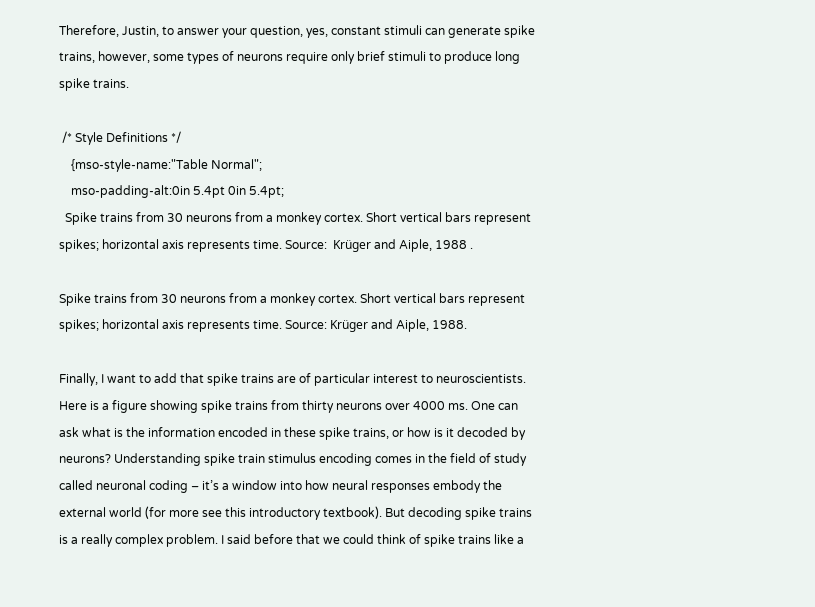Therefore, Justin, to answer your question, yes, constant stimuli can generate spike trains, however, some types of neurons require only brief stimuli to produce long spike trains.

 /* Style Definitions */
    {mso-style-name:"Table Normal";
    mso-padding-alt:0in 5.4pt 0in 5.4pt;
  Spike trains from 30 neurons from a monkey cortex. Short vertical bars represent spikes; horizontal axis represents time. Source:  Krüger and Aiple, 1988 .

Spike trains from 30 neurons from a monkey cortex. Short vertical bars represent spikes; horizontal axis represents time. Source: Krüger and Aiple, 1988.

Finally, I want to add that spike trains are of particular interest to neuroscientists. Here is a figure showing spike trains from thirty neurons over 4000 ms. One can ask what is the information encoded in these spike trains, or how is it decoded by neurons? Understanding spike train stimulus encoding comes in the field of study called neuronal coding – it’s a window into how neural responses embody the external world (for more see this introductory textbook). But decoding spike trains is a really complex problem. I said before that we could think of spike trains like a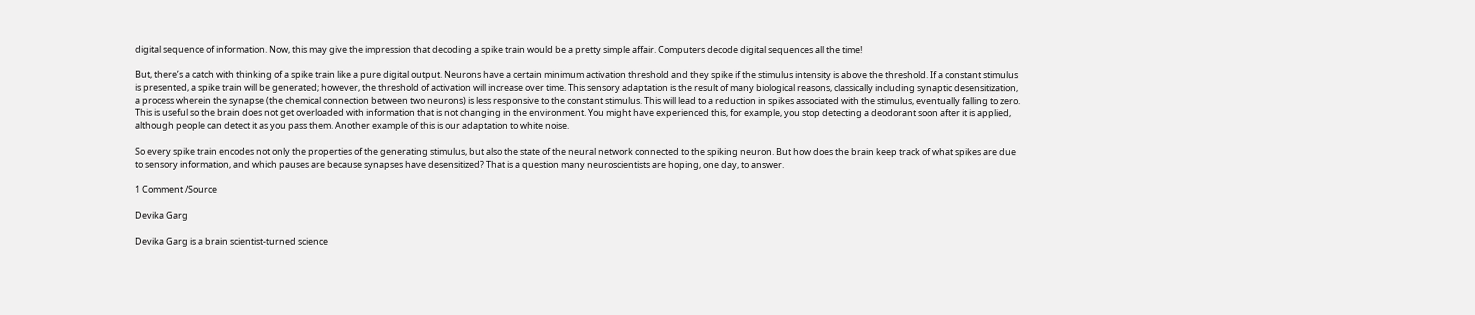digital sequence of information. Now, this may give the impression that decoding a spike train would be a pretty simple affair. Computers decode digital sequences all the time!

But, there’s a catch with thinking of a spike train like a pure digital output. Neurons have a certain minimum activation threshold and they spike if the stimulus intensity is above the threshold. If a constant stimulus is presented, a spike train will be generated; however, the threshold of activation will increase over time. This sensory adaptation is the result of many biological reasons, classically including synaptic desensitization, a process wherein the synapse (the chemical connection between two neurons) is less responsive to the constant stimulus. This will lead to a reduction in spikes associated with the stimulus, eventually falling to zero. This is useful so the brain does not get overloaded with information that is not changing in the environment. You might have experienced this, for example, you stop detecting a deodorant soon after it is applied, although people can detect it as you pass them. Another example of this is our adaptation to white noise.

So every spike train encodes not only the properties of the generating stimulus, but also the state of the neural network connected to the spiking neuron. But how does the brain keep track of what spikes are due to sensory information, and which pauses are because synapses have desensitized? That is a question many neuroscientists are hoping, one day, to answer.

1 Comment /Source

Devika Garg

Devika Garg is a brain scientist-turned science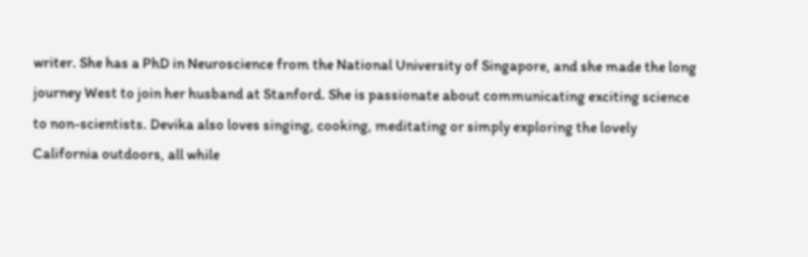writer. She has a PhD in Neuroscience from the National University of Singapore, and she made the long journey West to join her husband at Stanford. She is passionate about communicating exciting science to non-scientists. Devika also loves singing, cooking, meditating or simply exploring the lovely California outdoors, all while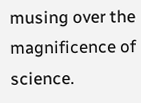musing over the magnificence of science.